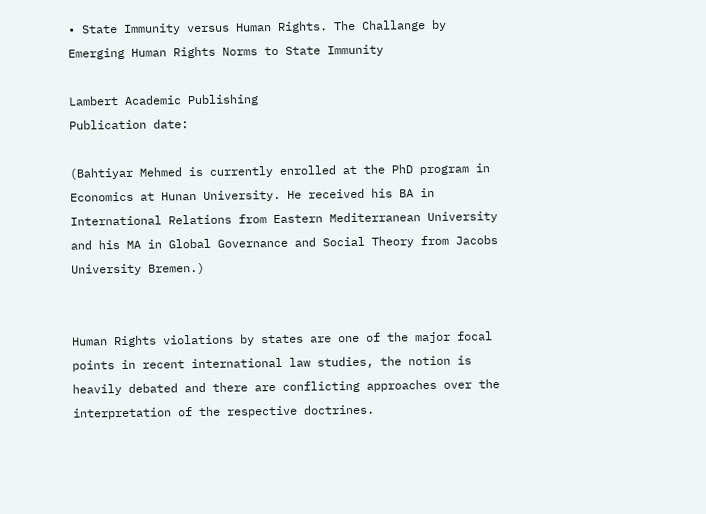• State Immunity versus Human Rights. The Challange by Emerging Human Rights Norms to State Immunity

Lambert Academic Publishing
Publication date:

(Bahtiyar Mehmed is currently enrolled at the PhD program in Economics at Hunan University. He received his BA in International Relations from Eastern Mediterranean University and his MA in Global Governance and Social Theory from Jacobs University Bremen.)


Human Rights violations by states are one of the major focal points in recent international law studies, the notion is heavily debated and there are conflicting approaches over the interpretation of the respective doctrines.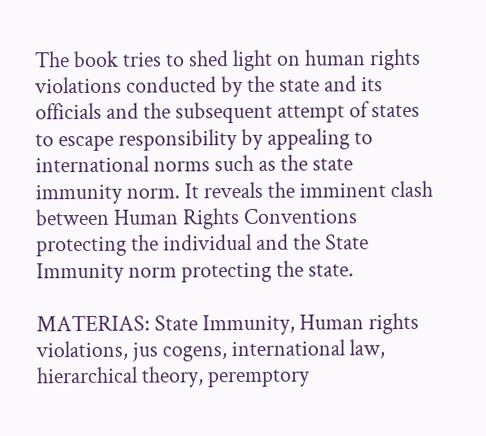The book tries to shed light on human rights violations conducted by the state and its officials and the subsequent attempt of states to escape responsibility by appealing to international norms such as the state immunity norm. It reveals the imminent clash between Human Rights Conventions protecting the individual and the State Immunity norm protecting the state.

MATERIAS: State Immunity, Human rights violations, jus cogens, international law, hierarchical theory, peremptory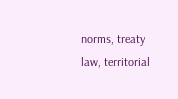norms, treaty law, territorial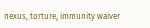nexus, torture, immunity waiver